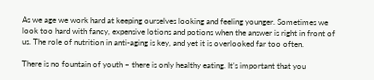As we age we work hard at keeping ourselves looking and feeling younger. Sometimes we look too hard with fancy, expensive lotions and potions when the answer is right in front of us. The role of nutrition in anti-aging is key, and yet it is overlooked far too often.

There is no fountain of youth – there is only healthy eating. It’s important that you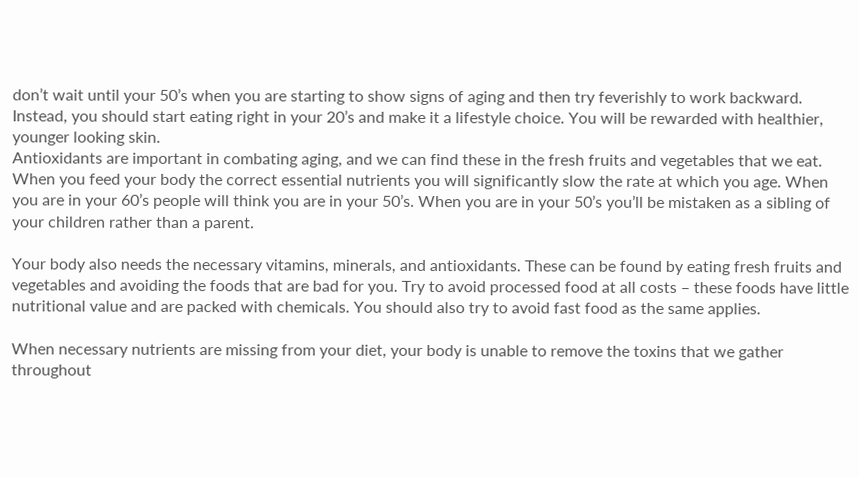don’t wait until your 50’s when you are starting to show signs of aging and then try feverishly to work backward. Instead, you should start eating right in your 20’s and make it a lifestyle choice. You will be rewarded with healthier, younger looking skin.
Antioxidants are important in combating aging, and we can find these in the fresh fruits and vegetables that we eat. When you feed your body the correct essential nutrients you will significantly slow the rate at which you age. When you are in your 60’s people will think you are in your 50’s. When you are in your 50’s you’ll be mistaken as a sibling of your children rather than a parent.

Your body also needs the necessary vitamins, minerals, and antioxidants. These can be found by eating fresh fruits and vegetables and avoiding the foods that are bad for you. Try to avoid processed food at all costs – these foods have little nutritional value and are packed with chemicals. You should also try to avoid fast food as the same applies.

When necessary nutrients are missing from your diet, your body is unable to remove the toxins that we gather throughout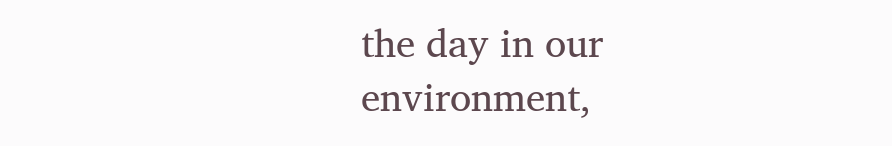the day in our environment,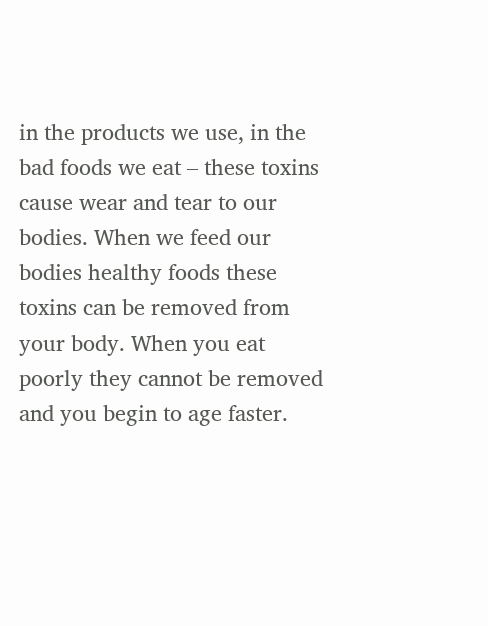in the products we use, in the bad foods we eat – these toxins cause wear and tear to our bodies. When we feed our bodies healthy foods these toxins can be removed from your body. When you eat poorly they cannot be removed and you begin to age faster.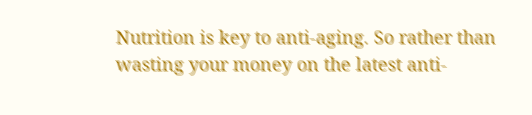Nutrition is key to anti-aging. So rather than wasting your money on the latest anti-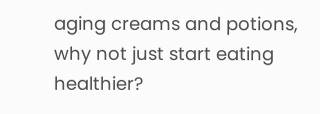aging creams and potions, why not just start eating healthier?